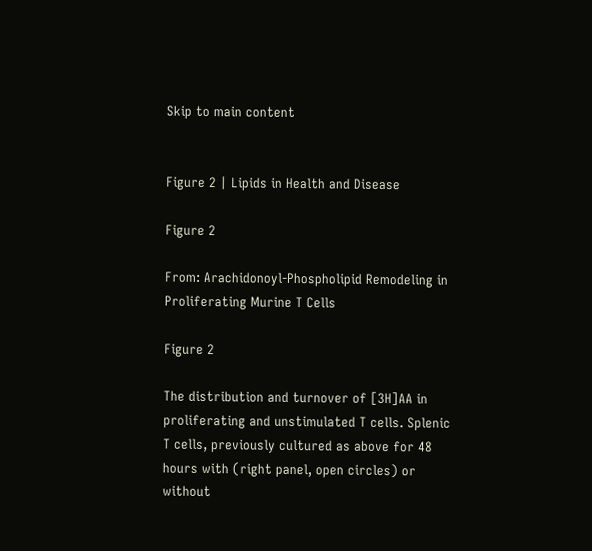Skip to main content


Figure 2 | Lipids in Health and Disease

Figure 2

From: Arachidonoyl-Phospholipid Remodeling in Proliferating Murine T Cells

Figure 2

The distribution and turnover of [3H]AA in proliferating and unstimulated T cells. Splenic T cells, previously cultured as above for 48 hours with (right panel, open circles) or without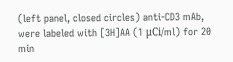(left panel, closed circles) anti-CD3 mAb, were labeled with [3H]AA (1 μCi/ml) for 20 min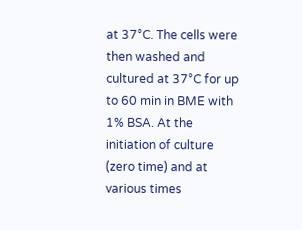at 37°C. The cells were then washed and cultured at 37°C for up to 60 min in BME with 1% BSA. At the initiation of culture (zero time) and at various times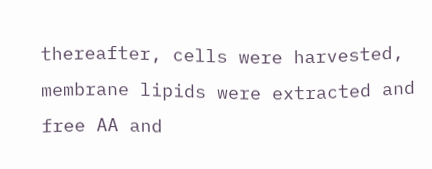thereafter, cells were harvested, membrane lipids were extracted and free AA and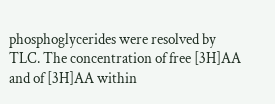phosphoglycerides were resolved by TLC. The concentration of free [3H]AA and of [3H]AA within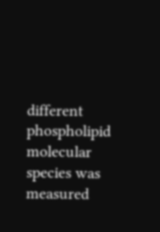different phospholipid molecular species was measured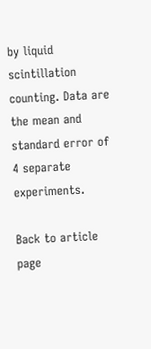by liquid scintillation counting. Data are the mean and standard error of 4 separate experiments.

Back to article page